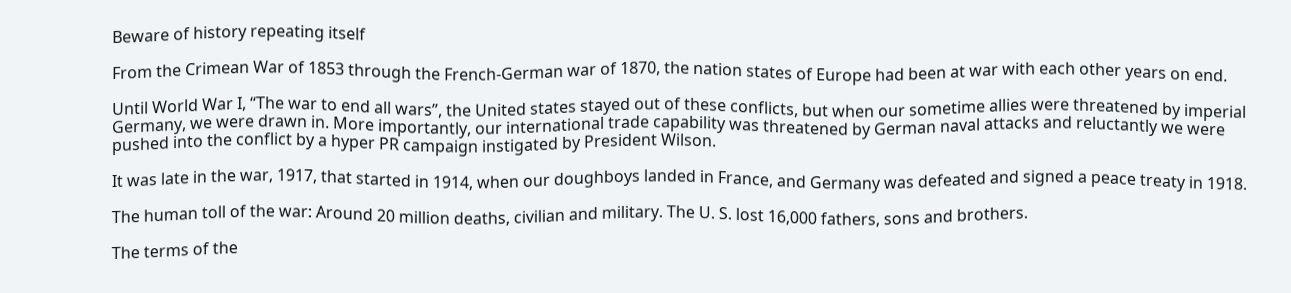Beware of history repeating itself

From the Crimean War of 1853 through the French-German war of 1870, the nation states of Europe had been at war with each other years on end.

Until World War I, “The war to end all wars”, the United states stayed out of these conflicts, but when our sometime allies were threatened by imperial Germany, we were drawn in. More importantly, our international trade capability was threatened by German naval attacks and reluctantly we were pushed into the conflict by a hyper PR campaign instigated by President Wilson.

It was late in the war, 1917, that started in 1914, when our doughboys landed in France, and Germany was defeated and signed a peace treaty in 1918.

The human toll of the war: Around 20 million deaths, civilian and military. The U. S. lost 16,000 fathers, sons and brothers.

The terms of the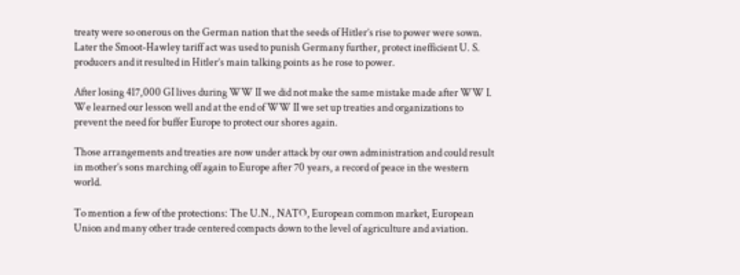treaty were so onerous on the German nation that the seeds of Hitler’s rise to power were sown. Later the Smoot-Hawley tariff act was used to punish Germany further, protect inefficient U. S. producers and it resulted in Hitler’s main talking points as he rose to power.

After losing 417,000 GI lives during WW II we did not make the same mistake made after WW I. We learned our lesson well and at the end of WW II we set up treaties and organizations to prevent the need for buffer Europe to protect our shores again.

Those arrangements and treaties are now under attack by our own administration and could result in mother’s sons marching off again to Europe after 70 years, a record of peace in the western world.

To mention a few of the protections: The U.N., NATO, European common market, European Union and many other trade centered compacts down to the level of agriculture and aviation.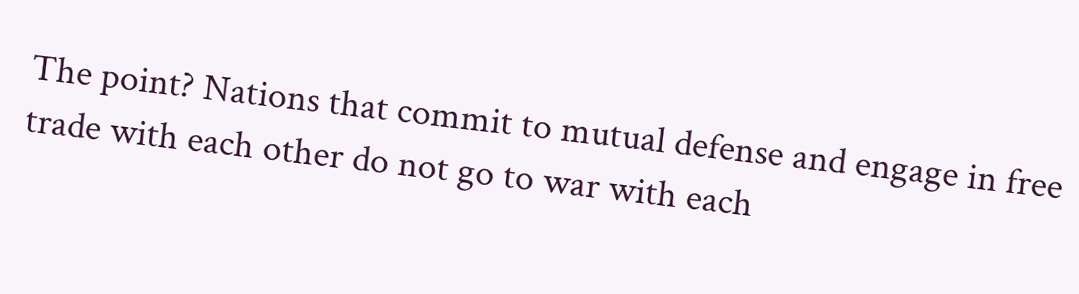The point? Nations that commit to mutual defense and engage in free trade with each other do not go to war with each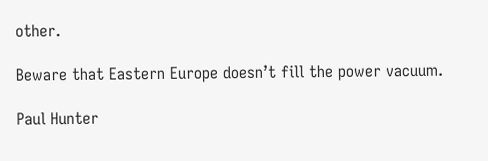other.

Beware that Eastern Europe doesn’t fill the power vacuum.

Paul Hunter